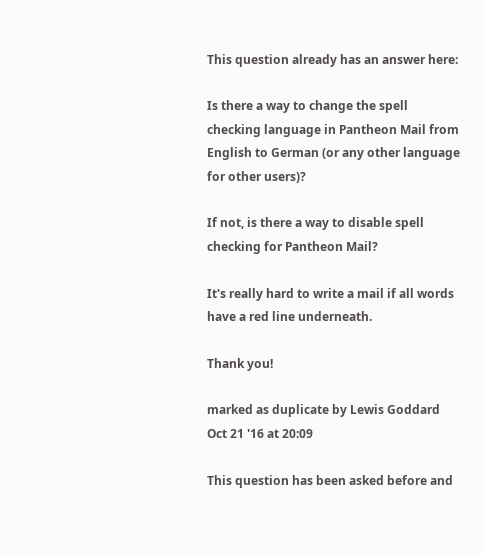This question already has an answer here:

Is there a way to change the spell checking language in Pantheon Mail from English to German (or any other language for other users)?

If not, is there a way to disable spell checking for Pantheon Mail?

It's really hard to write a mail if all words have a red line underneath.

Thank you!

marked as duplicate by Lewis Goddard Oct 21 '16 at 20:09

This question has been asked before and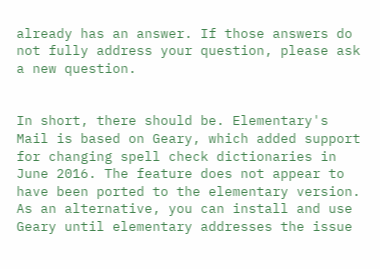already has an answer. If those answers do not fully address your question, please ask a new question.


In short, there should be. Elementary's Mail is based on Geary, which added support for changing spell check dictionaries in June 2016. The feature does not appear to have been ported to the elementary version. As an alternative, you can install and use Geary until elementary addresses the issue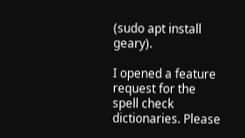(sudo apt install geary).

I opened a feature request for the spell check dictionaries. Please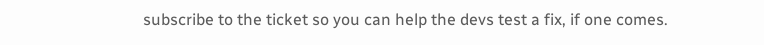subscribe to the ticket so you can help the devs test a fix, if one comes.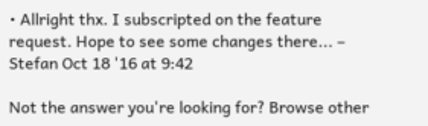• Allright thx. I subscripted on the feature request. Hope to see some changes there... – Stefan Oct 18 '16 at 9:42

Not the answer you're looking for? Browse other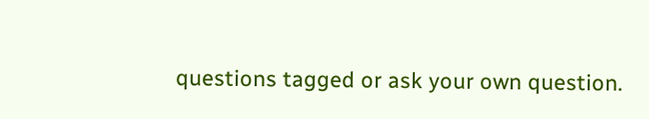questions tagged or ask your own question.